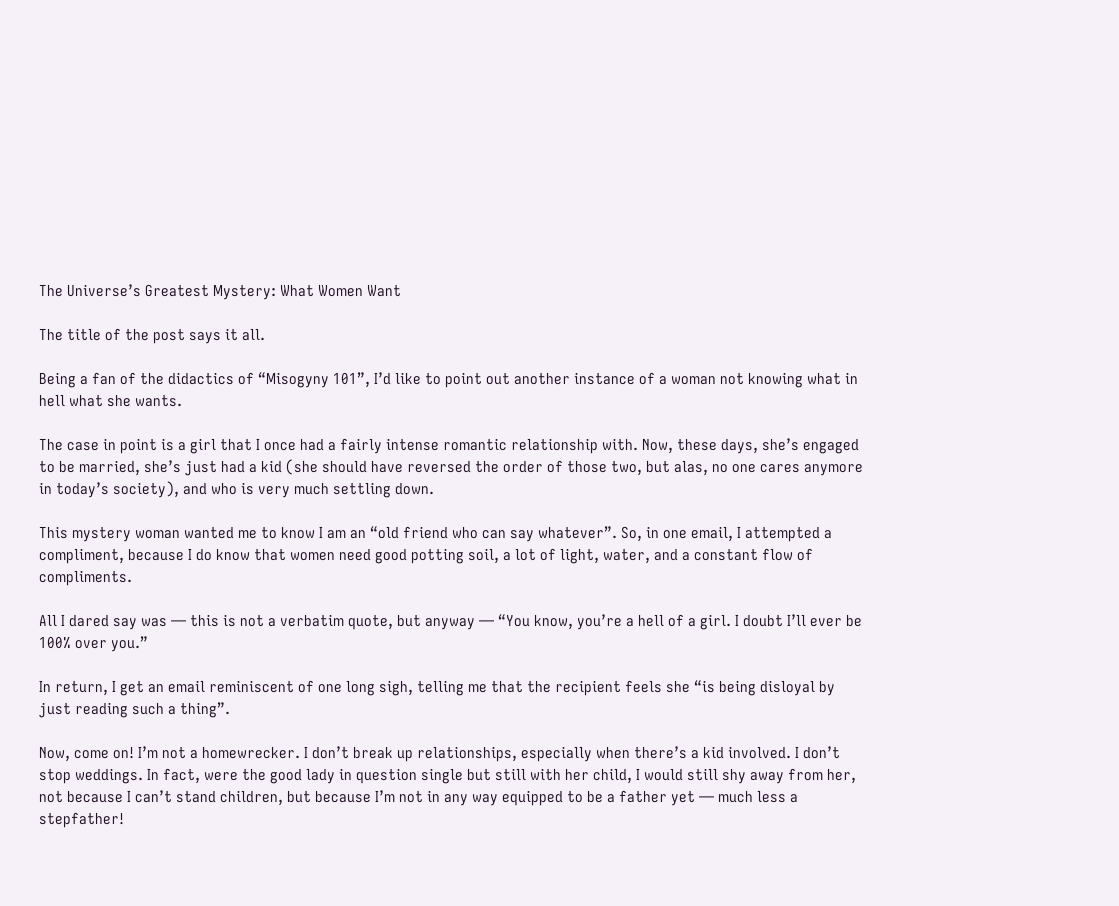The Universe’s Greatest Mystery: What Women Want

The title of the post says it all.

Being a fan of the didactics of “Misogyny 101”, I’d like to point out another instance of a woman not knowing what in hell what she wants.

The case in point is a girl that I once had a fairly intense romantic relationship with. Now, these days, she’s engaged to be married, she’s just had a kid (she should have reversed the order of those two, but alas, no one cares anymore in today’s society), and who is very much settling down.

This mystery woman wanted me to know I am an “old friend who can say whatever”. So, in one email, I attempted a compliment, because I do know that women need good potting soil, a lot of light, water, and a constant flow of compliments.

All I dared say was — this is not a verbatim quote, but anyway — “You know, you’re a hell of a girl. I doubt I’ll ever be 100% over you.”

In return, I get an email reminiscent of one long sigh, telling me that the recipient feels she “is being disloyal by just reading such a thing”.

Now, come on! I’m not a homewrecker. I don’t break up relationships, especially when there’s a kid involved. I don’t stop weddings. In fact, were the good lady in question single but still with her child, I would still shy away from her, not because I can’t stand children, but because I’m not in any way equipped to be a father yet — much less a stepfather!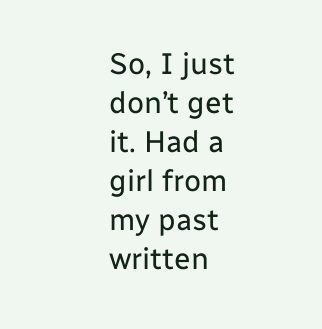So, I just don’t get it. Had a girl from my past written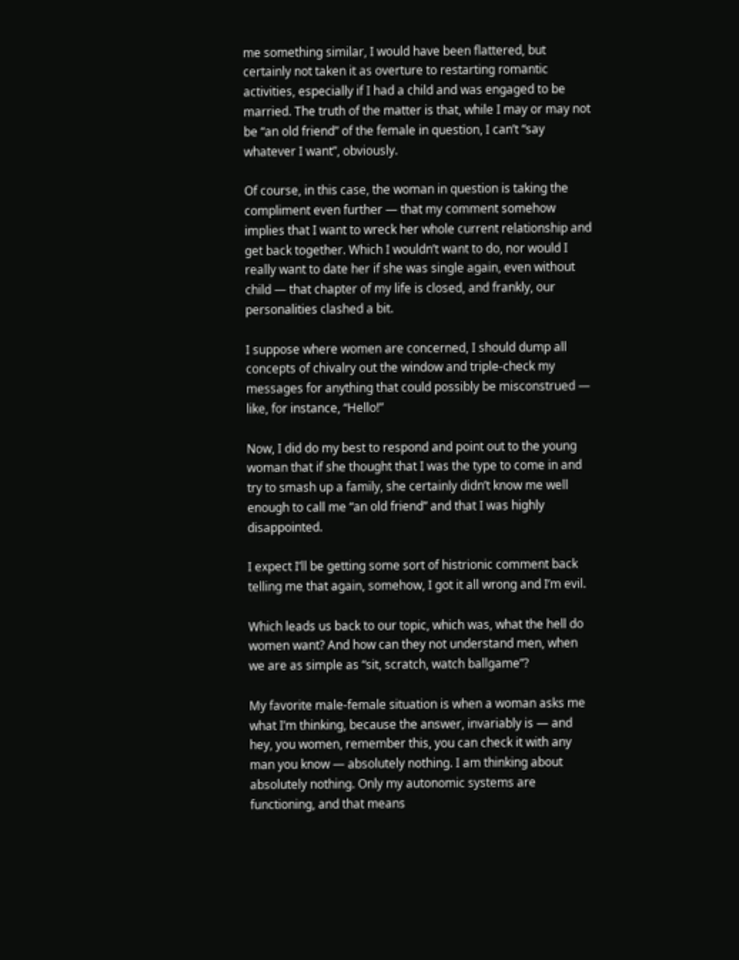me something similar, I would have been flattered, but certainly not taken it as overture to restarting romantic activities, especially if I had a child and was engaged to be married. The truth of the matter is that, while I may or may not be “an old friend” of the female in question, I can’t “say whatever I want”, obviously.

Of course, in this case, the woman in question is taking the compliment even further — that my comment somehow implies that I want to wreck her whole current relationship and get back together. Which I wouldn’t want to do, nor would I really want to date her if she was single again, even without child — that chapter of my life is closed, and frankly, our personalities clashed a bit.

I suppose where women are concerned, I should dump all concepts of chivalry out the window and triple-check my messages for anything that could possibly be misconstrued — like, for instance, “Hello!”

Now, I did do my best to respond and point out to the young woman that if she thought that I was the type to come in and try to smash up a family, she certainly didn’t know me well enough to call me “an old friend” and that I was highly disappointed.

I expect I’ll be getting some sort of histrionic comment back telling me that again, somehow, I got it all wrong and I’m evil.

Which leads us back to our topic, which was, what the hell do women want? And how can they not understand men, when we are as simple as “sit, scratch, watch ballgame”?

My favorite male-female situation is when a woman asks me what I’m thinking, because the answer, invariably is — and hey, you women, remember this, you can check it with any man you know — absolutely nothing. I am thinking about absolutely nothing. Only my autonomic systems are functioning, and that means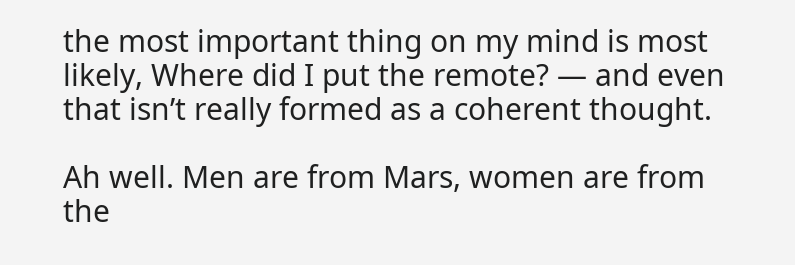the most important thing on my mind is most likely, Where did I put the remote? — and even that isn’t really formed as a coherent thought.

Ah well. Men are from Mars, women are from the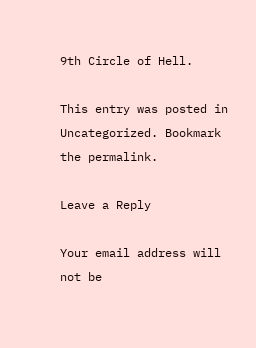9th Circle of Hell.

This entry was posted in Uncategorized. Bookmark the permalink.

Leave a Reply

Your email address will not be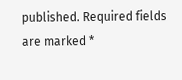published. Required fields are marked *